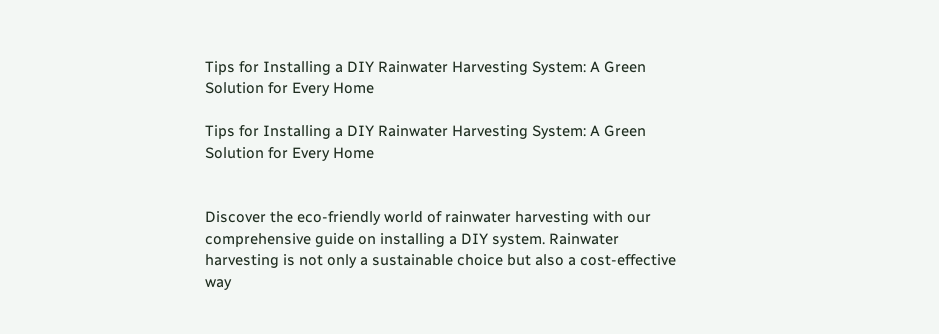Tips for Installing a DIY Rainwater Harvesting System: A Green Solution for Every Home

Tips for Installing a DIY Rainwater Harvesting System: A Green Solution for Every Home


Discover the eco-friendly world of rainwater harvesting with our comprehensive guide on installing a DIY system. Rainwater harvesting is not only a sustainable choice but also a cost-effective way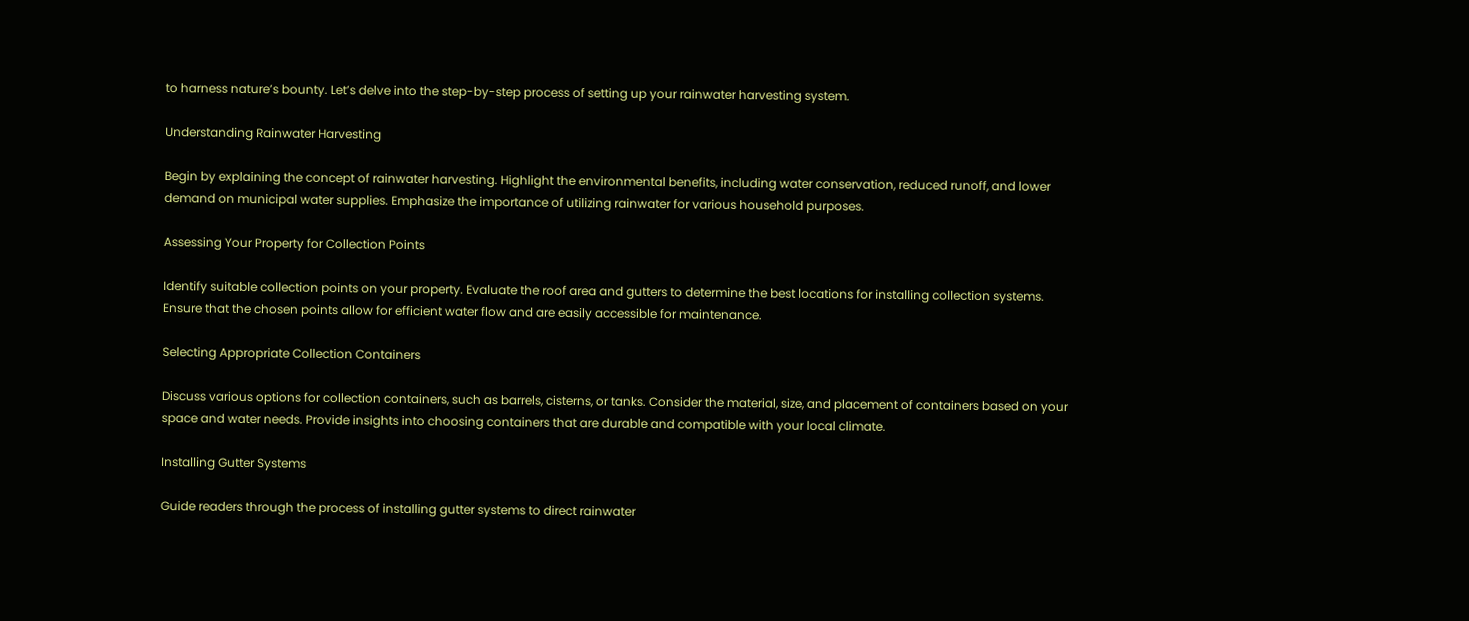to harness nature’s bounty. Let’s delve into the step-by-step process of setting up your rainwater harvesting system.

Understanding Rainwater Harvesting

Begin by explaining the concept of rainwater harvesting. Highlight the environmental benefits, including water conservation, reduced runoff, and lower demand on municipal water supplies. Emphasize the importance of utilizing rainwater for various household purposes.

Assessing Your Property for Collection Points

Identify suitable collection points on your property. Evaluate the roof area and gutters to determine the best locations for installing collection systems. Ensure that the chosen points allow for efficient water flow and are easily accessible for maintenance.

Selecting Appropriate Collection Containers

Discuss various options for collection containers, such as barrels, cisterns, or tanks. Consider the material, size, and placement of containers based on your space and water needs. Provide insights into choosing containers that are durable and compatible with your local climate.

Installing Gutter Systems

Guide readers through the process of installing gutter systems to direct rainwater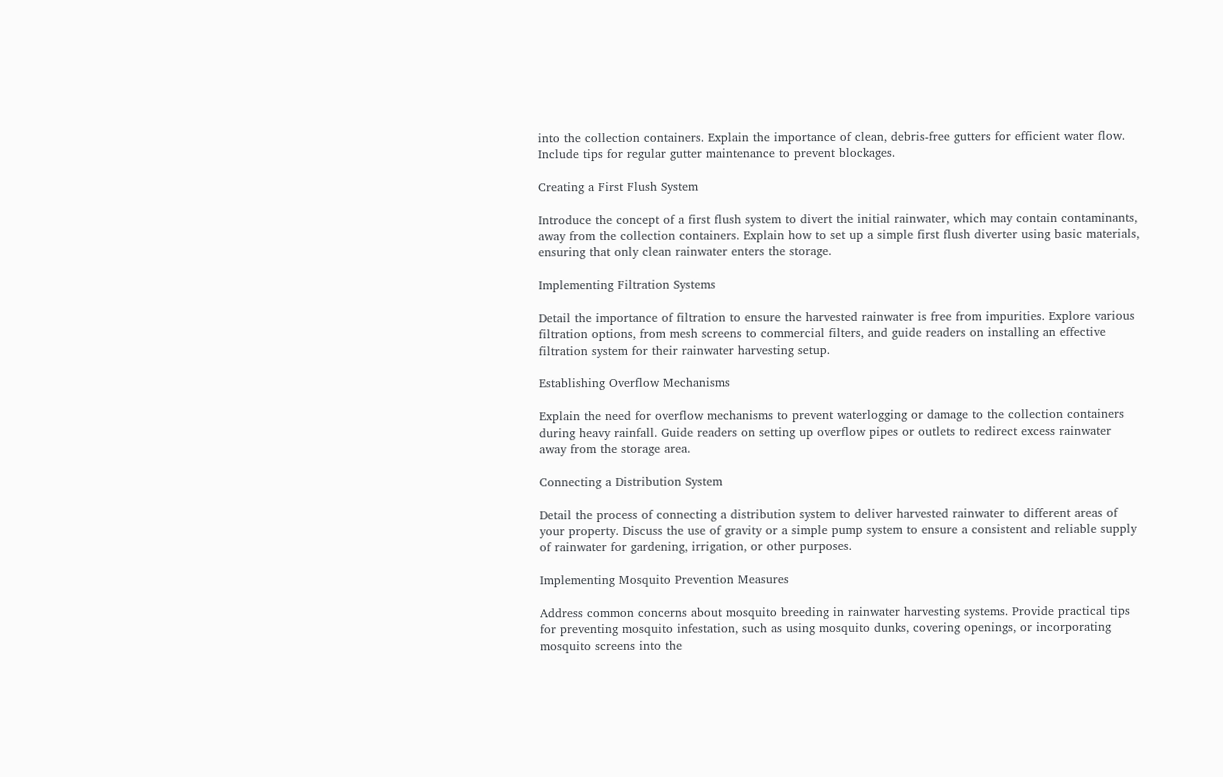into the collection containers. Explain the importance of clean, debris-free gutters for efficient water flow. Include tips for regular gutter maintenance to prevent blockages.

Creating a First Flush System

Introduce the concept of a first flush system to divert the initial rainwater, which may contain contaminants, away from the collection containers. Explain how to set up a simple first flush diverter using basic materials, ensuring that only clean rainwater enters the storage.

Implementing Filtration Systems

Detail the importance of filtration to ensure the harvested rainwater is free from impurities. Explore various filtration options, from mesh screens to commercial filters, and guide readers on installing an effective filtration system for their rainwater harvesting setup.

Establishing Overflow Mechanisms

Explain the need for overflow mechanisms to prevent waterlogging or damage to the collection containers during heavy rainfall. Guide readers on setting up overflow pipes or outlets to redirect excess rainwater away from the storage area.

Connecting a Distribution System

Detail the process of connecting a distribution system to deliver harvested rainwater to different areas of your property. Discuss the use of gravity or a simple pump system to ensure a consistent and reliable supply of rainwater for gardening, irrigation, or other purposes.

Implementing Mosquito Prevention Measures

Address common concerns about mosquito breeding in rainwater harvesting systems. Provide practical tips for preventing mosquito infestation, such as using mosquito dunks, covering openings, or incorporating mosquito screens into the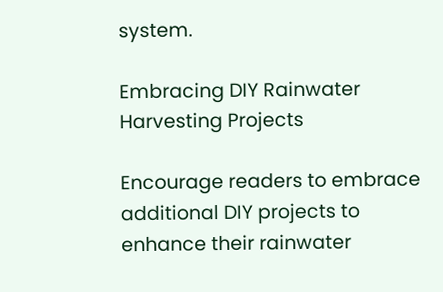system.

Embracing DIY Rainwater Harvesting Projects

Encourage readers to embrace additional DIY projects to enhance their rainwater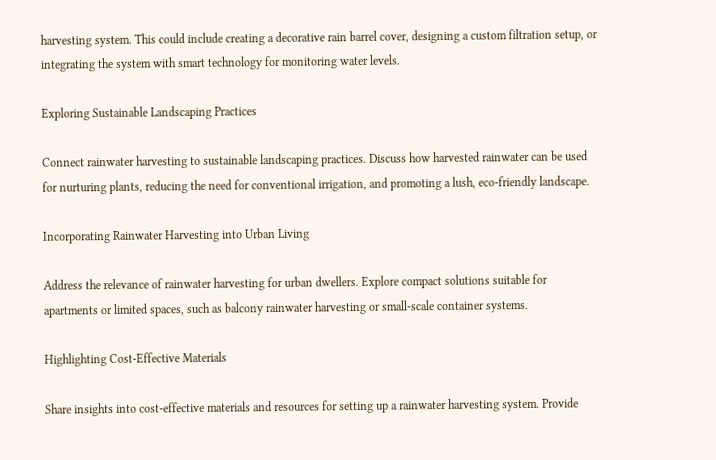harvesting system. This could include creating a decorative rain barrel cover, designing a custom filtration setup, or integrating the system with smart technology for monitoring water levels.

Exploring Sustainable Landscaping Practices

Connect rainwater harvesting to sustainable landscaping practices. Discuss how harvested rainwater can be used for nurturing plants, reducing the need for conventional irrigation, and promoting a lush, eco-friendly landscape.

Incorporating Rainwater Harvesting into Urban Living

Address the relevance of rainwater harvesting for urban dwellers. Explore compact solutions suitable for apartments or limited spaces, such as balcony rainwater harvesting or small-scale container systems.

Highlighting Cost-Effective Materials

Share insights into cost-effective materials and resources for setting up a rainwater harvesting system. Provide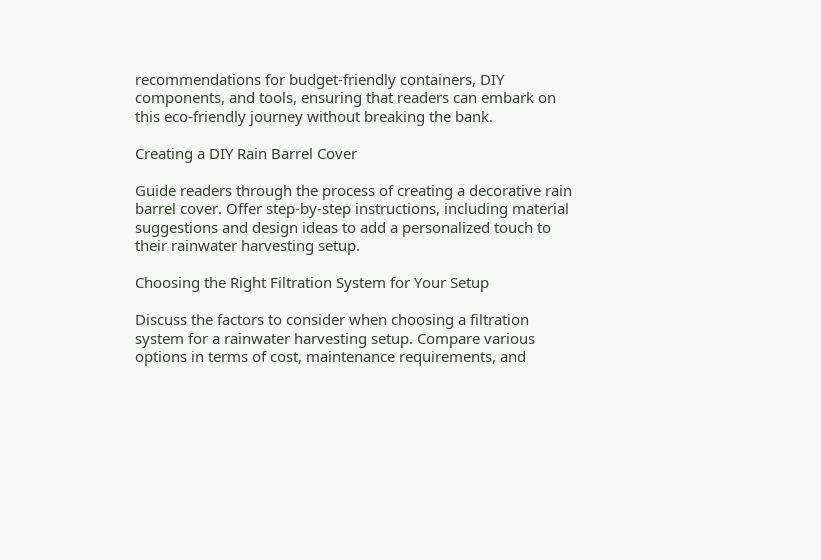recommendations for budget-friendly containers, DIY components, and tools, ensuring that readers can embark on this eco-friendly journey without breaking the bank.

Creating a DIY Rain Barrel Cover

Guide readers through the process of creating a decorative rain barrel cover. Offer step-by-step instructions, including material suggestions and design ideas to add a personalized touch to their rainwater harvesting setup.

Choosing the Right Filtration System for Your Setup

Discuss the factors to consider when choosing a filtration system for a rainwater harvesting setup. Compare various options in terms of cost, maintenance requirements, and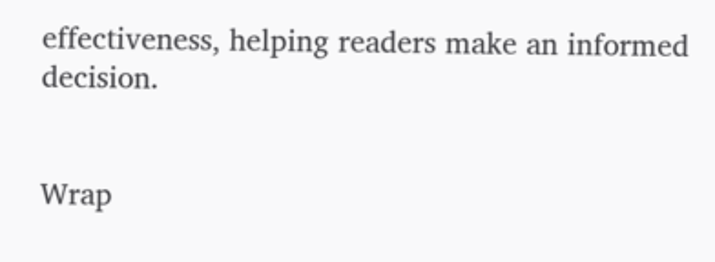effectiveness, helping readers make an informed decision.


Wrap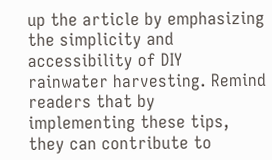up the article by emphasizing the simplicity and accessibility of DIY rainwater harvesting. Remind readers that by implementing these tips, they can contribute to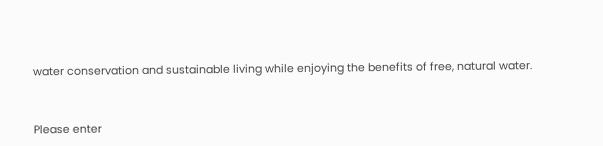water conservation and sustainable living while enjoying the benefits of free, natural water.


Please enter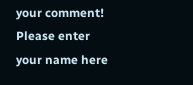your comment!
Please enter your name here